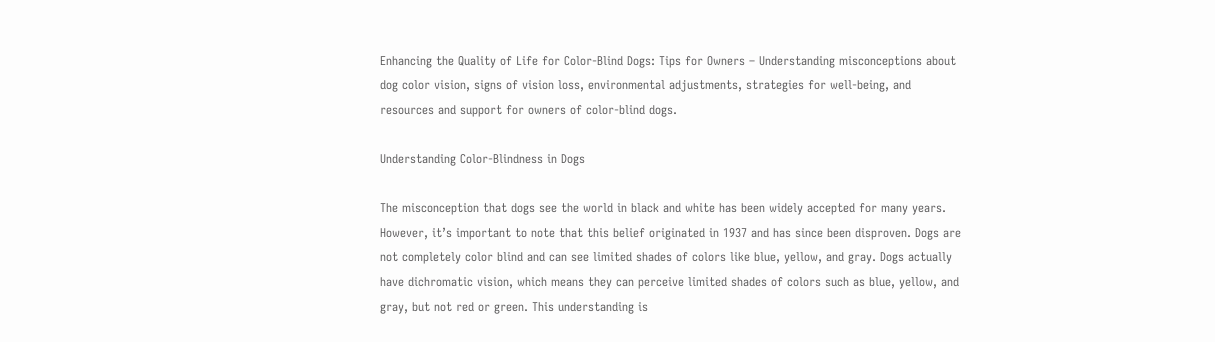Enhancing the Quality of Life for Color-Blind Dogs: Tips for Owners – Understanding misconceptions about dog color vision, signs of vision loss, environmental adjustments, strategies for well-being, and resources and support for owners of color-blind dogs.

Understanding Color-Blindness in Dogs

The misconception that dogs see the world in black and white has been widely accepted for many years. However, it’s important to note that this belief originated in 1937 and has since been disproven. Dogs are not completely color blind and can see limited shades of colors like blue, yellow, and gray. Dogs actually have dichromatic vision, which means they can perceive limited shades of colors such as blue, yellow, and gray, but not red or green. This understanding is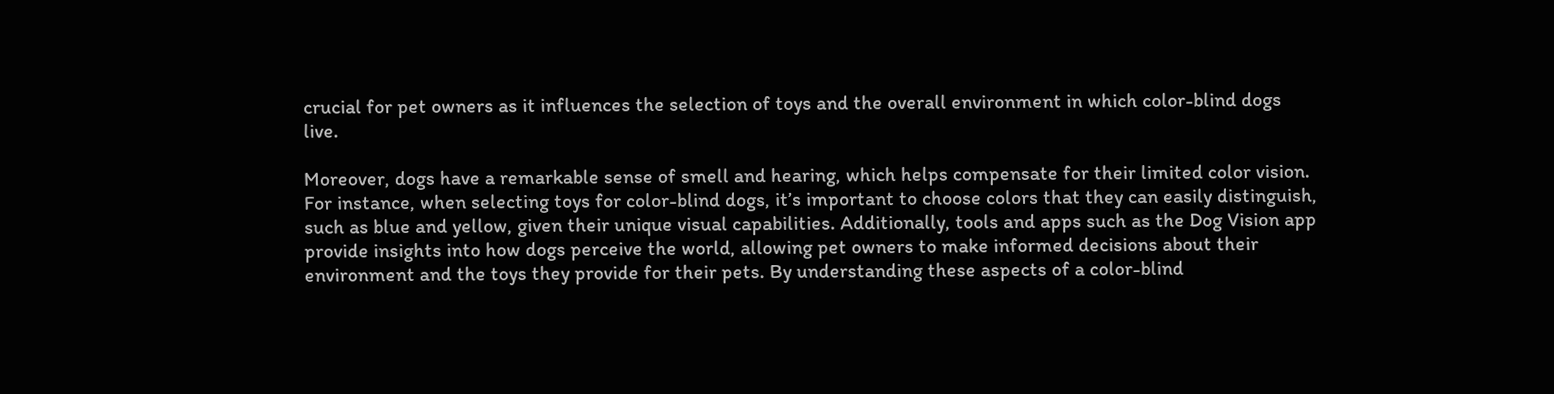crucial for pet owners as it influences the selection of toys and the overall environment in which color-blind dogs live.

Moreover, dogs have a remarkable sense of smell and hearing, which helps compensate for their limited color vision. For instance, when selecting toys for color-blind dogs, it’s important to choose colors that they can easily distinguish, such as blue and yellow, given their unique visual capabilities. Additionally, tools and apps such as the Dog Vision app provide insights into how dogs perceive the world, allowing pet owners to make informed decisions about their environment and the toys they provide for their pets. By understanding these aspects of a color-blind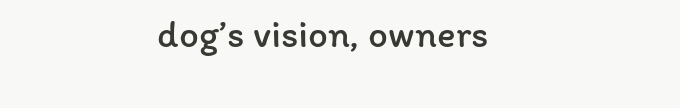dog’s vision, owners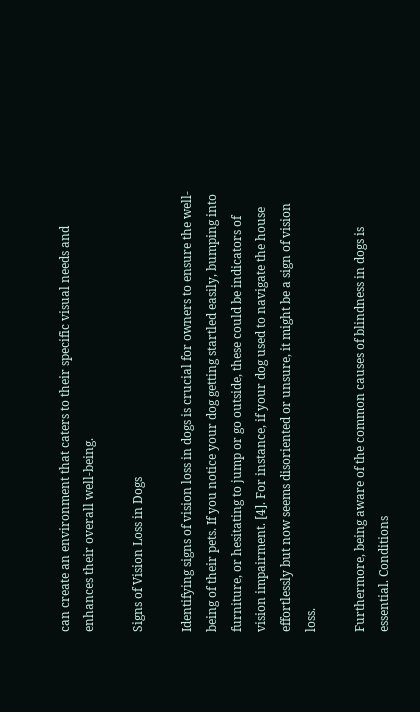can create an environment that caters to their specific visual needs and enhances their overall well-being.

Signs of Vision Loss in Dogs

Identifying signs of vision loss in dogs is crucial for owners to ensure the well-being of their pets. If you notice your dog getting startled easily, bumping into furniture, or hesitating to jump or go outside, these could be indicators of vision impairment. [4]. For instance, if your dog used to navigate the house effortlessly but now seems disoriented or unsure, it might be a sign of vision loss.

Furthermore, being aware of the common causes of blindness in dogs is essential. Conditions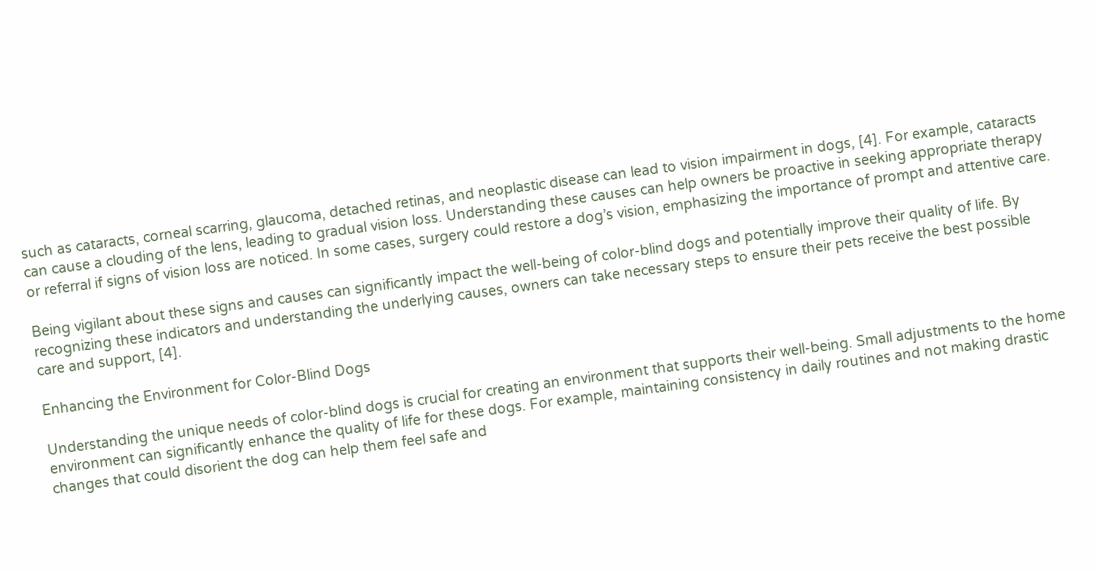such as cataracts, corneal scarring, glaucoma, detached retinas, and neoplastic disease can lead to vision impairment in dogs, [4]. For example, cataracts can cause a clouding of the lens, leading to gradual vision loss. Understanding these causes can help owners be proactive in seeking appropriate therapy or referral if signs of vision loss are noticed. In some cases, surgery could restore a dog’s vision, emphasizing the importance of prompt and attentive care.

Being vigilant about these signs and causes can significantly impact the well-being of color-blind dogs and potentially improve their quality of life. By recognizing these indicators and understanding the underlying causes, owners can take necessary steps to ensure their pets receive the best possible care and support, [4].

Enhancing the Environment for Color-Blind Dogs

Understanding the unique needs of color-blind dogs is crucial for creating an environment that supports their well-being. Small adjustments to the home environment can significantly enhance the quality of life for these dogs. For example, maintaining consistency in daily routines and not making drastic changes that could disorient the dog can help them feel safe and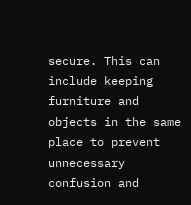secure. This can include keeping furniture and objects in the same place to prevent unnecessary confusion and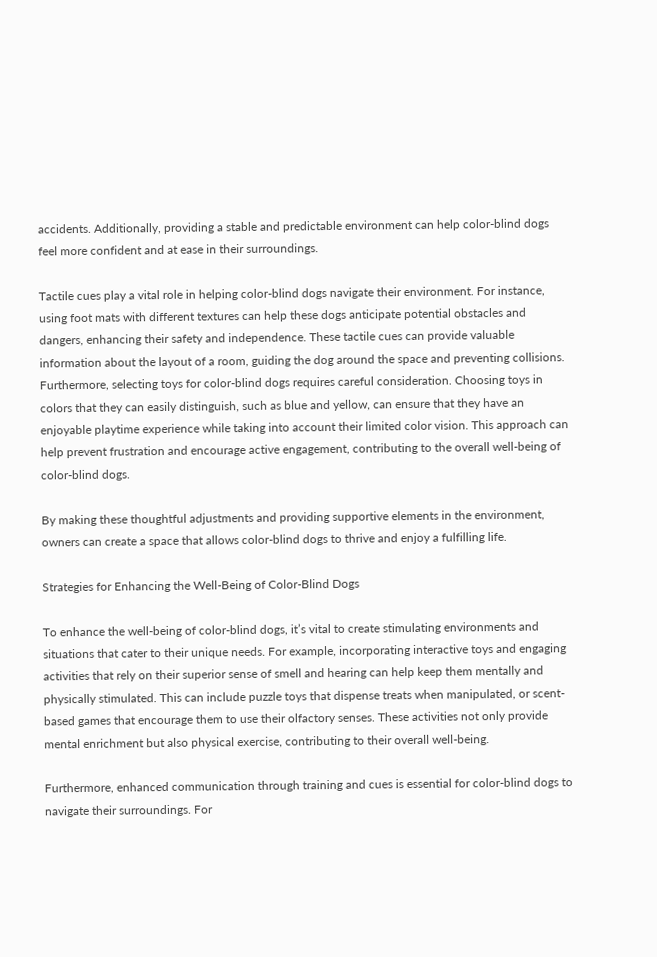accidents. Additionally, providing a stable and predictable environment can help color-blind dogs feel more confident and at ease in their surroundings.

Tactile cues play a vital role in helping color-blind dogs navigate their environment. For instance, using foot mats with different textures can help these dogs anticipate potential obstacles and dangers, enhancing their safety and independence. These tactile cues can provide valuable information about the layout of a room, guiding the dog around the space and preventing collisions. Furthermore, selecting toys for color-blind dogs requires careful consideration. Choosing toys in colors that they can easily distinguish, such as blue and yellow, can ensure that they have an enjoyable playtime experience while taking into account their limited color vision. This approach can help prevent frustration and encourage active engagement, contributing to the overall well-being of color-blind dogs.

By making these thoughtful adjustments and providing supportive elements in the environment, owners can create a space that allows color-blind dogs to thrive and enjoy a fulfilling life.

Strategies for Enhancing the Well-Being of Color-Blind Dogs

To enhance the well-being of color-blind dogs, it’s vital to create stimulating environments and situations that cater to their unique needs. For example, incorporating interactive toys and engaging activities that rely on their superior sense of smell and hearing can help keep them mentally and physically stimulated. This can include puzzle toys that dispense treats when manipulated, or scent-based games that encourage them to use their olfactory senses. These activities not only provide mental enrichment but also physical exercise, contributing to their overall well-being.

Furthermore, enhanced communication through training and cues is essential for color-blind dogs to navigate their surroundings. For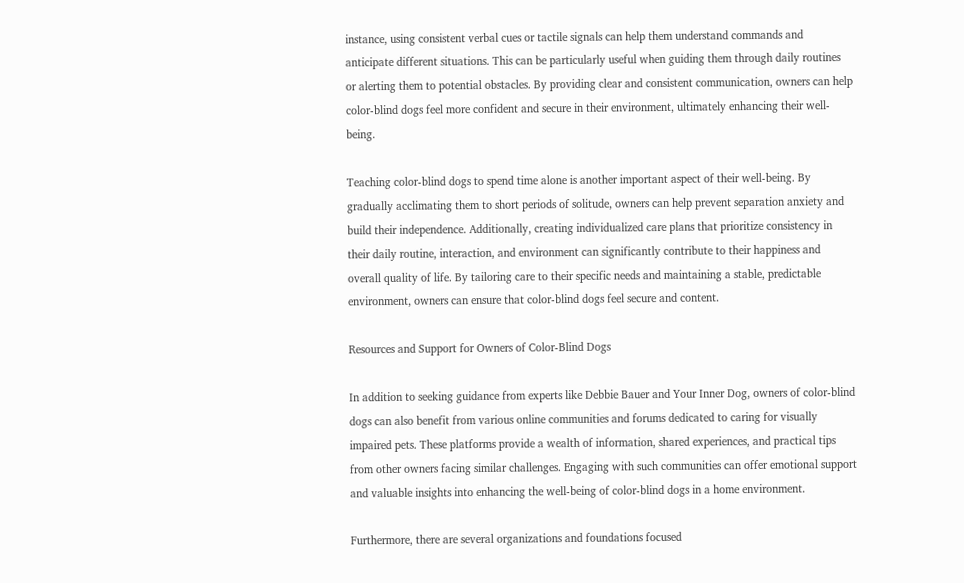instance, using consistent verbal cues or tactile signals can help them understand commands and anticipate different situations. This can be particularly useful when guiding them through daily routines or alerting them to potential obstacles. By providing clear and consistent communication, owners can help color-blind dogs feel more confident and secure in their environment, ultimately enhancing their well-being.

Teaching color-blind dogs to spend time alone is another important aspect of their well-being. By gradually acclimating them to short periods of solitude, owners can help prevent separation anxiety and build their independence. Additionally, creating individualized care plans that prioritize consistency in their daily routine, interaction, and environment can significantly contribute to their happiness and overall quality of life. By tailoring care to their specific needs and maintaining a stable, predictable environment, owners can ensure that color-blind dogs feel secure and content.

Resources and Support for Owners of Color-Blind Dogs

In addition to seeking guidance from experts like Debbie Bauer and Your Inner Dog, owners of color-blind dogs can also benefit from various online communities and forums dedicated to caring for visually impaired pets. These platforms provide a wealth of information, shared experiences, and practical tips from other owners facing similar challenges. Engaging with such communities can offer emotional support and valuable insights into enhancing the well-being of color-blind dogs in a home environment.

Furthermore, there are several organizations and foundations focused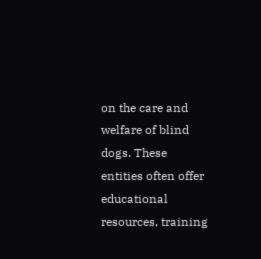on the care and welfare of blind dogs. These entities often offer educational resources, training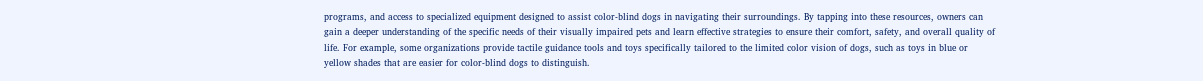programs, and access to specialized equipment designed to assist color-blind dogs in navigating their surroundings. By tapping into these resources, owners can gain a deeper understanding of the specific needs of their visually impaired pets and learn effective strategies to ensure their comfort, safety, and overall quality of life. For example, some organizations provide tactile guidance tools and toys specifically tailored to the limited color vision of dogs, such as toys in blue or yellow shades that are easier for color-blind dogs to distinguish.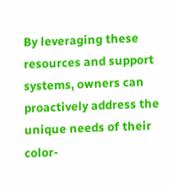By leveraging these resources and support systems, owners can proactively address the unique needs of their color-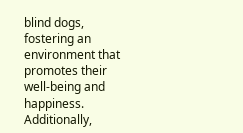blind dogs, fostering an environment that promotes their well-being and happiness. Additionally,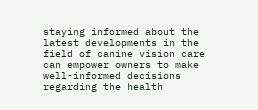staying informed about the latest developments in the field of canine vision care can empower owners to make well-informed decisions regarding the health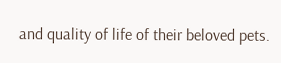and quality of life of their beloved pets.